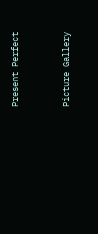Present Perfect


Picture Gallery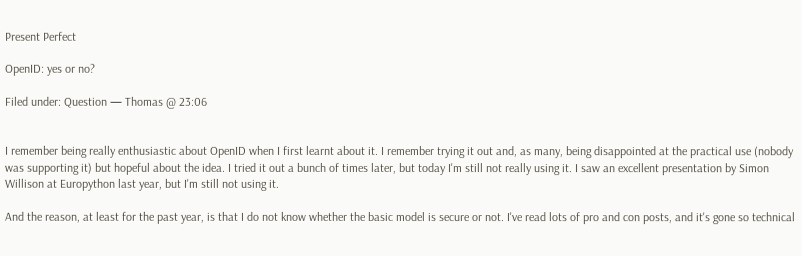Present Perfect

OpenID: yes or no?

Filed under: Question — Thomas @ 23:06


I remember being really enthusiastic about OpenID when I first learnt about it. I remember trying it out and, as many, being disappointed at the practical use (nobody was supporting it) but hopeful about the idea. I tried it out a bunch of times later, but today I'm still not really using it. I saw an excellent presentation by Simon Willison at Europython last year, but I'm still not using it.

And the reason, at least for the past year, is that I do not know whether the basic model is secure or not. I've read lots of pro and con posts, and it's gone so technical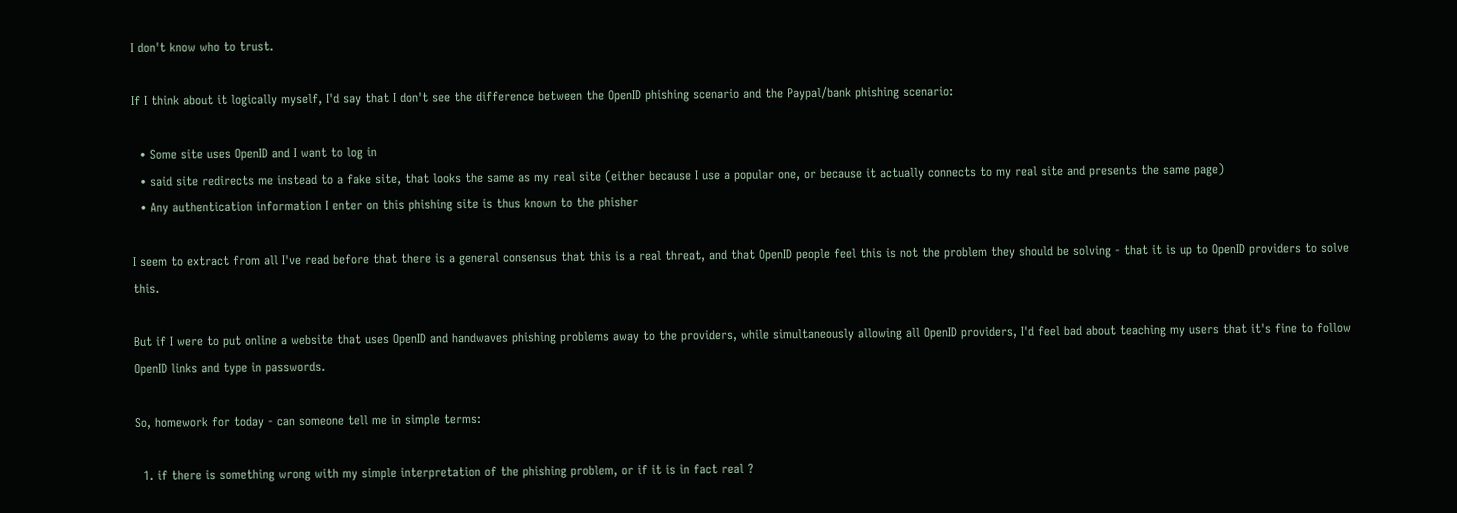I don't know who to trust.

If I think about it logically myself, I'd say that I don't see the difference between the OpenID phishing scenario and the Paypal/bank phishing scenario:

  • Some site uses OpenID and I want to log in
  • said site redirects me instead to a fake site, that looks the same as my real site (either because I use a popular one, or because it actually connects to my real site and presents the same page)
  • Any authentication information I enter on this phishing site is thus known to the phisher

I seem to extract from all I've read before that there is a general consensus that this is a real threat, and that OpenID people feel this is not the problem they should be solving - that it is up to OpenID providers to solve this.

But if I were to put online a website that uses OpenID and handwaves phishing problems away to the providers, while simultaneously allowing all OpenID providers, I'd feel bad about teaching my users that it's fine to follow OpenID links and type in passwords.

So, homework for today - can someone tell me in simple terms:

  1. if there is something wrong with my simple interpretation of the phishing problem, or if it is in fact real ?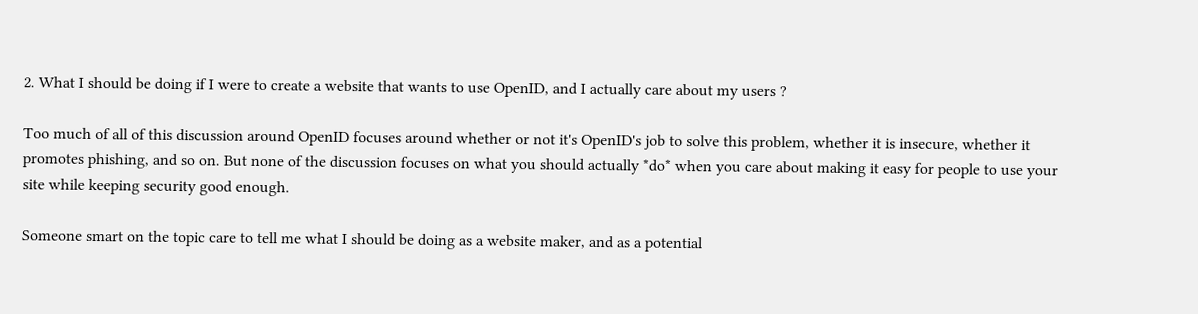2. What I should be doing if I were to create a website that wants to use OpenID, and I actually care about my users ?

Too much of all of this discussion around OpenID focuses around whether or not it's OpenID's job to solve this problem, whether it is insecure, whether it promotes phishing, and so on. But none of the discussion focuses on what you should actually *do* when you care about making it easy for people to use your site while keeping security good enough.

Someone smart on the topic care to tell me what I should be doing as a website maker, and as a potential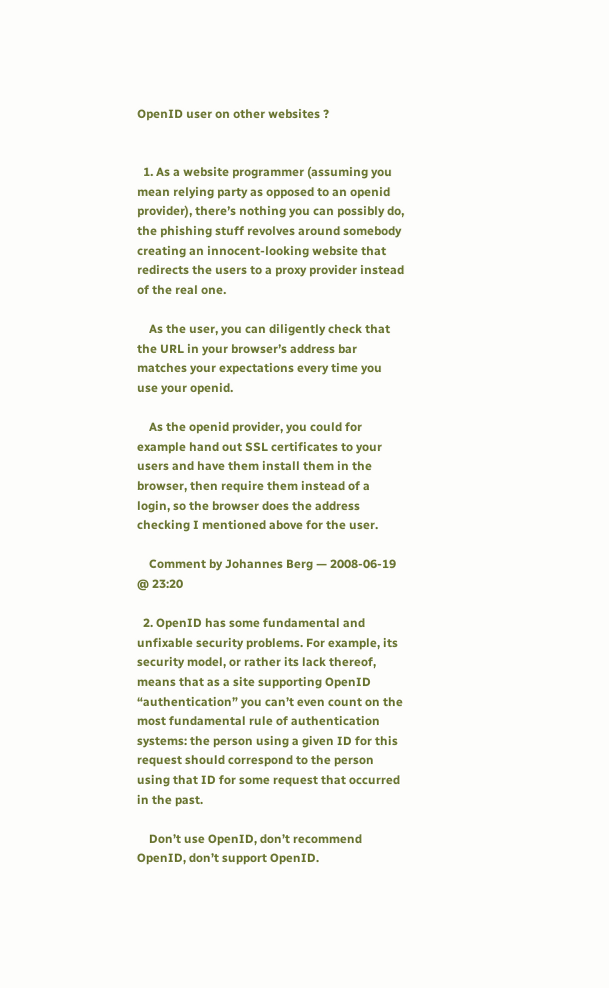OpenID user on other websites ?


  1. As a website programmer (assuming you mean relying party as opposed to an openid provider), there’s nothing you can possibly do, the phishing stuff revolves around somebody creating an innocent-looking website that redirects the users to a proxy provider instead of the real one.

    As the user, you can diligently check that the URL in your browser’s address bar matches your expectations every time you use your openid.

    As the openid provider, you could for example hand out SSL certificates to your users and have them install them in the browser, then require them instead of a login, so the browser does the address checking I mentioned above for the user.

    Comment by Johannes Berg — 2008-06-19 @ 23:20

  2. OpenID has some fundamental and unfixable security problems. For example, its security model, or rather its lack thereof, means that as a site supporting OpenID “authentication” you can’t even count on the most fundamental rule of authentication systems: the person using a given ID for this request should correspond to the person using that ID for some request that occurred in the past.

    Don’t use OpenID, don’t recommend OpenID, don’t support OpenID.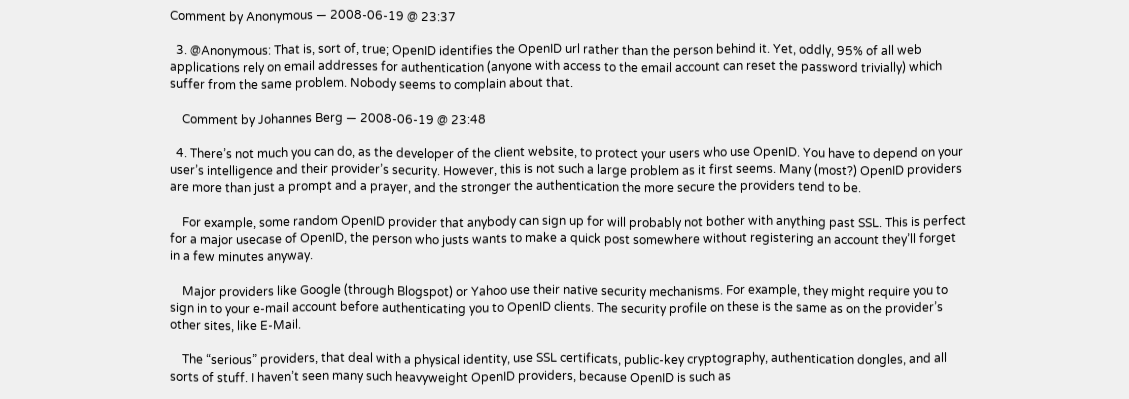Comment by Anonymous — 2008-06-19 @ 23:37

  3. @Anonymous: That is, sort of, true; OpenID identifies the OpenID url rather than the person behind it. Yet, oddly, 95% of all web applications rely on email addresses for authentication (anyone with access to the email account can reset the password trivially) which suffer from the same problem. Nobody seems to complain about that.

    Comment by Johannes Berg — 2008-06-19 @ 23:48

  4. There’s not much you can do, as the developer of the client website, to protect your users who use OpenID. You have to depend on your user’s intelligence and their provider’s security. However, this is not such a large problem as it first seems. Many (most?) OpenID providers are more than just a prompt and a prayer, and the stronger the authentication the more secure the providers tend to be.

    For example, some random OpenID provider that anybody can sign up for will probably not bother with anything past SSL. This is perfect for a major usecase of OpenID, the person who justs wants to make a quick post somewhere without registering an account they’ll forget in a few minutes anyway.

    Major providers like Google (through Blogspot) or Yahoo use their native security mechanisms. For example, they might require you to sign in to your e-mail account before authenticating you to OpenID clients. The security profile on these is the same as on the provider’s other sites, like E-Mail.

    The “serious” providers, that deal with a physical identity, use SSL certificats, public-key cryptography, authentication dongles, and all sorts of stuff. I haven’t seen many such heavyweight OpenID providers, because OpenID is such as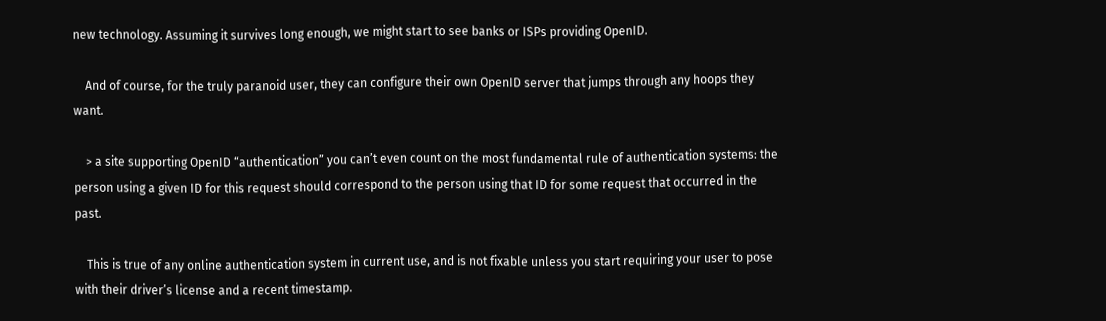new technology. Assuming it survives long enough, we might start to see banks or ISPs providing OpenID.

    And of course, for the truly paranoid user, they can configure their own OpenID server that jumps through any hoops they want.

    > a site supporting OpenID “authentication” you can’t even count on the most fundamental rule of authentication systems: the person using a given ID for this request should correspond to the person using that ID for some request that occurred in the past.

    This is true of any online authentication system in current use, and is not fixable unless you start requiring your user to pose with their driver’s license and a recent timestamp.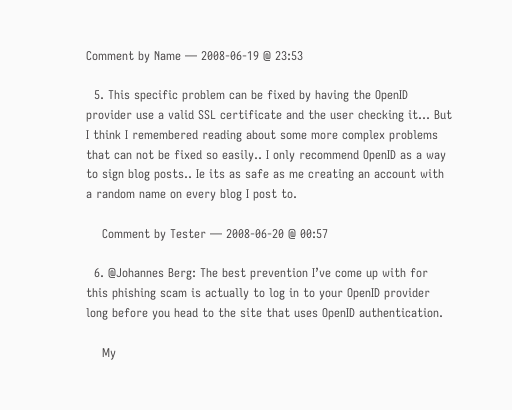Comment by Name — 2008-06-19 @ 23:53

  5. This specific problem can be fixed by having the OpenID provider use a valid SSL certificate and the user checking it… But I think I remembered reading about some more complex problems that can not be fixed so easily.. I only recommend OpenID as a way to sign blog posts.. Ie its as safe as me creating an account with a random name on every blog I post to.

    Comment by Tester — 2008-06-20 @ 00:57

  6. @Johannes Berg: The best prevention I’ve come up with for this phishing scam is actually to log in to your OpenID provider long before you head to the site that uses OpenID authentication.

    My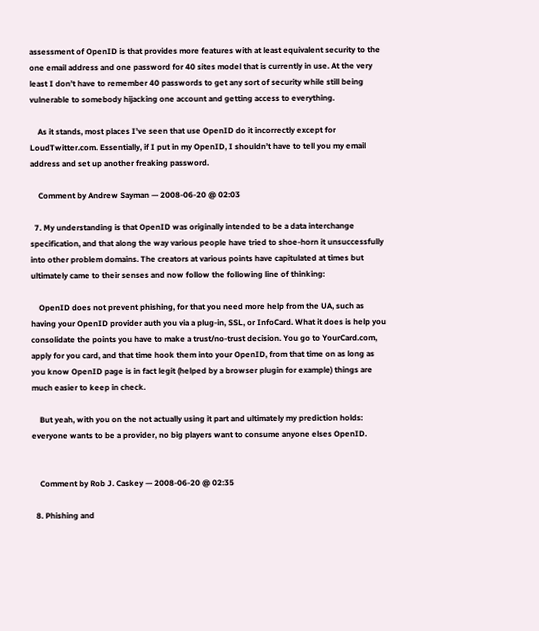assessment of OpenID is that provides more features with at least equivalent security to the one email address and one password for 40 sites model that is currently in use. At the very least I don’t have to remember 40 passwords to get any sort of security while still being vulnerable to somebody hijacking one account and getting access to everything.

    As it stands, most places I’ve seen that use OpenID do it incorrectly except for LoudTwitter.com. Essentially, if I put in my OpenID, I shouldn’t have to tell you my email address and set up another freaking password.

    Comment by Andrew Sayman — 2008-06-20 @ 02:03

  7. My understanding is that OpenID was originally intended to be a data interchange specification, and that along the way various people have tried to shoe-horn it unsuccessfully into other problem domains. The creators at various points have capitulated at times but ultimately came to their senses and now follow the following line of thinking:

    OpenID does not prevent phishing, for that you need more help from the UA, such as having your OpenID provider auth you via a plug-in, SSL, or InfoCard. What it does is help you consolidate the points you have to make a trust/no-trust decision. You go to YourCard.com, apply for you card, and that time hook them into your OpenID, from that time on as long as you know OpenID page is in fact legit (helped by a browser plugin for example) things are much easier to keep in check.

    But yeah, with you on the not actually using it part and ultimately my prediction holds: everyone wants to be a provider, no big players want to consume anyone elses OpenID.


    Comment by Rob J. Caskey — 2008-06-20 @ 02:35

  8. Phishing and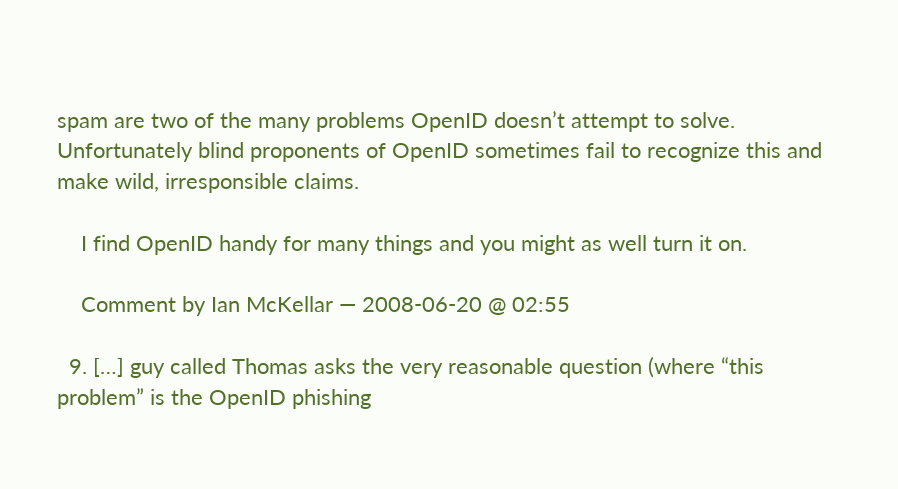spam are two of the many problems OpenID doesn’t attempt to solve. Unfortunately blind proponents of OpenID sometimes fail to recognize this and make wild, irresponsible claims.

    I find OpenID handy for many things and you might as well turn it on.

    Comment by Ian McKellar — 2008-06-20 @ 02:55

  9. […] guy called Thomas asks the very reasonable question (where “this problem” is the OpenID phishing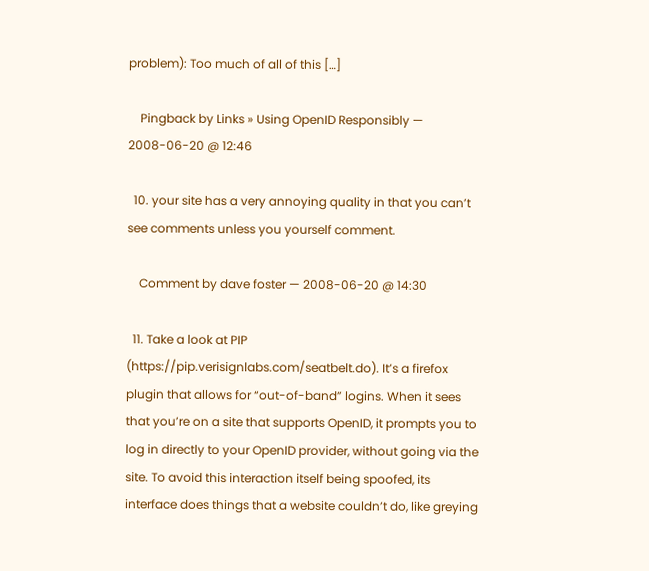problem): Too much of all of this […]

    Pingback by Links » Using OpenID Responsibly — 2008-06-20 @ 12:46

  10. your site has a very annoying quality in that you can’t see comments unless you yourself comment.

    Comment by dave foster — 2008-06-20 @ 14:30

  11. Take a look at PIP (https://pip.verisignlabs.com/seatbelt.do). It’s a firefox plugin that allows for “out-of-band” logins. When it sees that you’re on a site that supports OpenID, it prompts you to log in directly to your OpenID provider, without going via the site. To avoid this interaction itself being spoofed, its interface does things that a website couldn’t do, like greying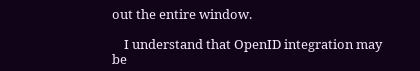out the entire window.

    I understand that OpenID integration may be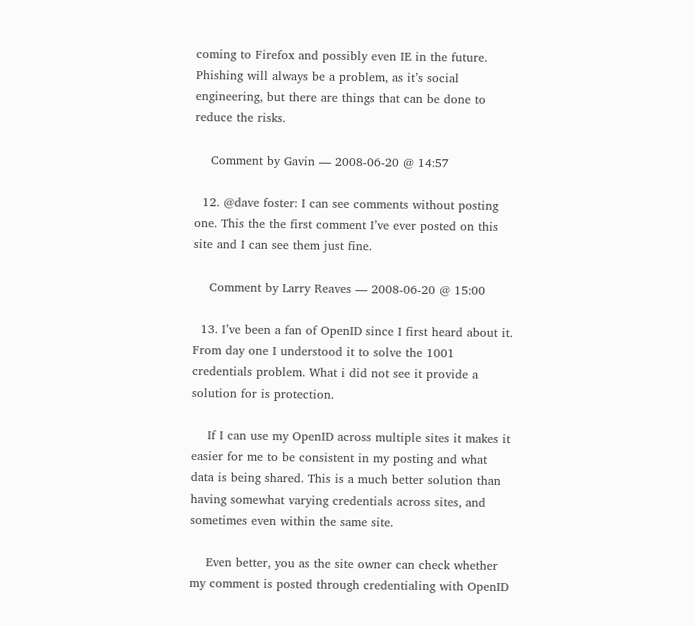coming to Firefox and possibly even IE in the future. Phishing will always be a problem, as it’s social engineering, but there are things that can be done to reduce the risks.

    Comment by Gavin — 2008-06-20 @ 14:57

  12. @dave foster: I can see comments without posting one. This the the first comment I’ve ever posted on this site and I can see them just fine.

    Comment by Larry Reaves — 2008-06-20 @ 15:00

  13. I’ve been a fan of OpenID since I first heard about it. From day one I understood it to solve the 1001 credentials problem. What i did not see it provide a solution for is protection.

    If I can use my OpenID across multiple sites it makes it easier for me to be consistent in my posting and what data is being shared. This is a much better solution than having somewhat varying credentials across sites, and sometimes even within the same site.

    Even better, you as the site owner can check whether my comment is posted through credentialing with OpenID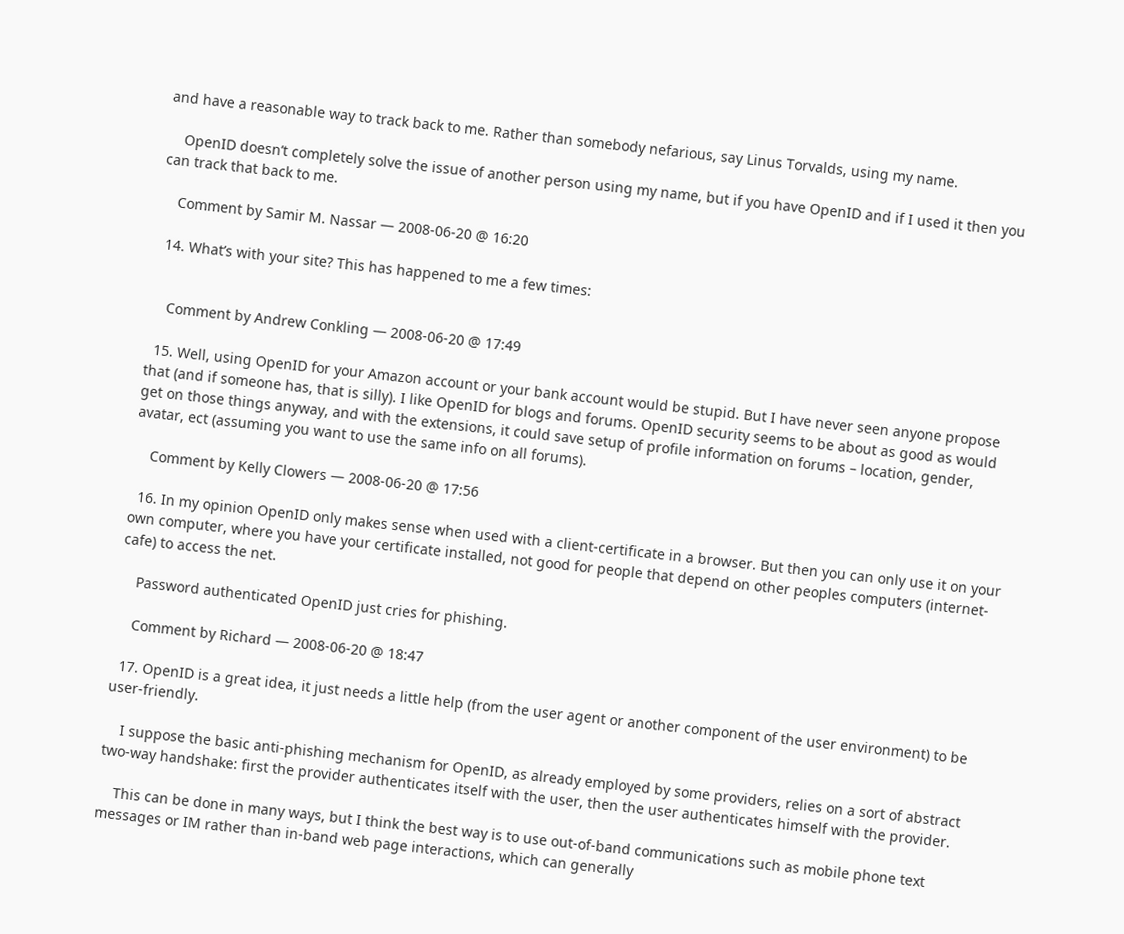and have a reasonable way to track back to me. Rather than somebody nefarious, say Linus Torvalds, using my name.

    OpenID doesn’t completely solve the issue of another person using my name, but if you have OpenID and if I used it then you can track that back to me.

    Comment by Samir M. Nassar — 2008-06-20 @ 16:20

  14. What’s with your site? This has happened to me a few times:


    Comment by Andrew Conkling — 2008-06-20 @ 17:49

  15. Well, using OpenID for your Amazon account or your bank account would be stupid. But I have never seen anyone propose that (and if someone has, that is silly). I like OpenID for blogs and forums. OpenID security seems to be about as good as would get on those things anyway, and with the extensions, it could save setup of profile information on forums – location, gender, avatar, ect (assuming you want to use the same info on all forums).

    Comment by Kelly Clowers — 2008-06-20 @ 17:56

  16. In my opinion OpenID only makes sense when used with a client-certificate in a browser. But then you can only use it on your own computer, where you have your certificate installed, not good for people that depend on other peoples computers (internet-cafe) to access the net.

    Password authenticated OpenID just cries for phishing.

    Comment by Richard — 2008-06-20 @ 18:47

  17. OpenID is a great idea, it just needs a little help (from the user agent or another component of the user environment) to be user-friendly.

    I suppose the basic anti-phishing mechanism for OpenID, as already employed by some providers, relies on a sort of abstract two-way handshake: first the provider authenticates itself with the user, then the user authenticates himself with the provider.

    This can be done in many ways, but I think the best way is to use out-of-band communications such as mobile phone text messages or IM rather than in-band web page interactions, which can generally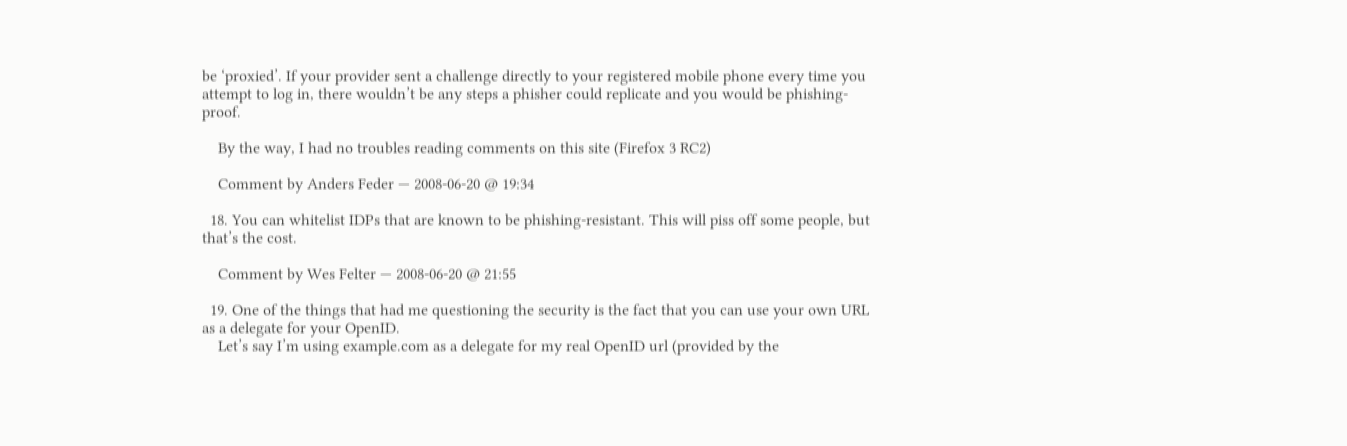be ‘proxied’. If your provider sent a challenge directly to your registered mobile phone every time you attempt to log in, there wouldn’t be any steps a phisher could replicate and you would be phishing-proof.

    By the way, I had no troubles reading comments on this site (Firefox 3 RC2)

    Comment by Anders Feder — 2008-06-20 @ 19:34

  18. You can whitelist IDPs that are known to be phishing-resistant. This will piss off some people, but that’s the cost.

    Comment by Wes Felter — 2008-06-20 @ 21:55

  19. One of the things that had me questioning the security is the fact that you can use your own URL as a delegate for your OpenID.
    Let’s say I’m using example.com as a delegate for my real OpenID url (provided by the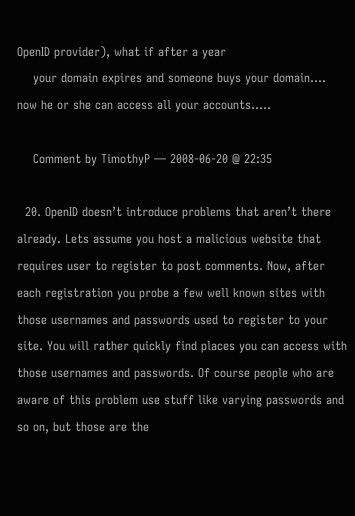OpenID provider), what if after a year
    your domain expires and someone buys your domain…. now he or she can access all your accounts…..

    Comment by TimothyP — 2008-06-20 @ 22:35

  20. OpenID doesn’t introduce problems that aren’t there already. Lets assume you host a malicious website that requires user to register to post comments. Now, after each registration you probe a few well known sites with those usernames and passwords used to register to your site. You will rather quickly find places you can access with those usernames and passwords. Of course people who are aware of this problem use stuff like varying passwords and so on, but those are the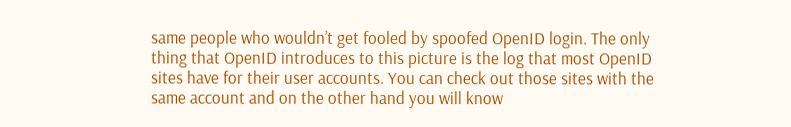same people who wouldn’t get fooled by spoofed OpenID login. The only thing that OpenID introduces to this picture is the log that most OpenID sites have for their user accounts. You can check out those sites with the same account and on the other hand you will know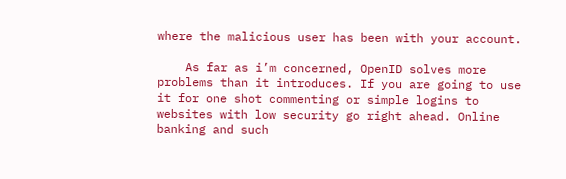where the malicious user has been with your account.

    As far as i’m concerned, OpenID solves more problems than it introduces. If you are going to use it for one shot commenting or simple logins to websites with low security go right ahead. Online banking and such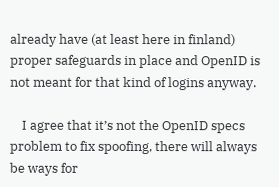already have (at least here in finland) proper safeguards in place and OpenID is not meant for that kind of logins anyway.

    I agree that it’s not the OpenID specs problem to fix spoofing, there will always be ways for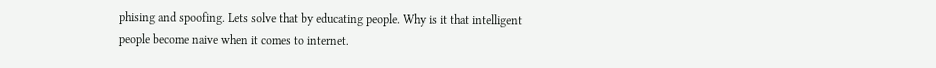phising and spoofing. Lets solve that by educating people. Why is it that intelligent people become naive when it comes to internet.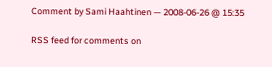Comment by Sami Haahtinen — 2008-06-26 @ 15:35

RSS feed for comments on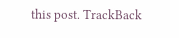this post. TrackBack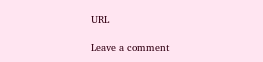URL

Leave a comment